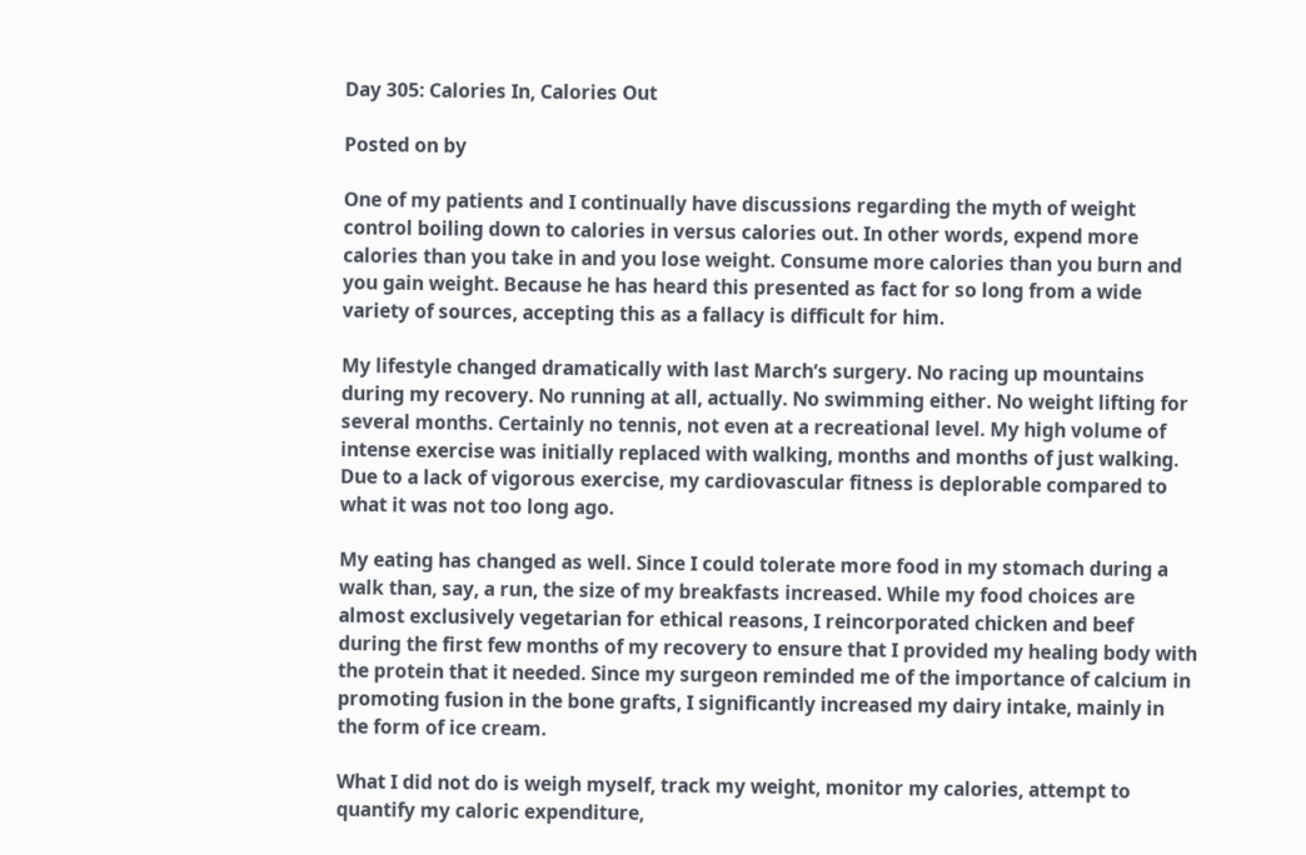Day 305: Calories In, Calories Out

Posted on by

One of my patients and I continually have discussions regarding the myth of weight control boiling down to calories in versus calories out. In other words, expend more calories than you take in and you lose weight. Consume more calories than you burn and you gain weight. Because he has heard this presented as fact for so long from a wide variety of sources, accepting this as a fallacy is difficult for him.

My lifestyle changed dramatically with last March’s surgery. No racing up mountains during my recovery. No running at all, actually. No swimming either. No weight lifting for several months. Certainly no tennis, not even at a recreational level. My high volume of intense exercise was initially replaced with walking, months and months of just walking. Due to a lack of vigorous exercise, my cardiovascular fitness is deplorable compared to what it was not too long ago.

My eating has changed as well. Since I could tolerate more food in my stomach during a walk than, say, a run, the size of my breakfasts increased. While my food choices are almost exclusively vegetarian for ethical reasons, I reincorporated chicken and beef during the first few months of my recovery to ensure that I provided my healing body with the protein that it needed. Since my surgeon reminded me of the importance of calcium in promoting fusion in the bone grafts, I significantly increased my dairy intake, mainly in the form of ice cream.

What I did not do is weigh myself, track my weight, monitor my calories, attempt to quantify my caloric expenditure,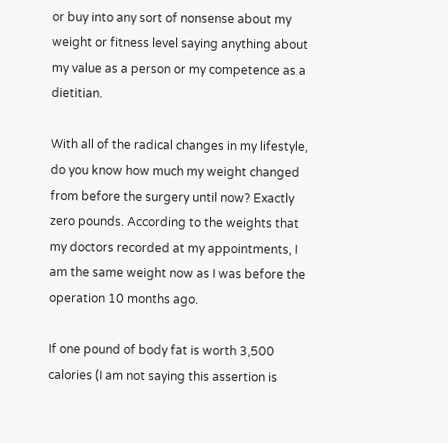or buy into any sort of nonsense about my weight or fitness level saying anything about my value as a person or my competence as a dietitian.

With all of the radical changes in my lifestyle, do you know how much my weight changed from before the surgery until now? Exactly zero pounds. According to the weights that my doctors recorded at my appointments, I am the same weight now as I was before the operation 10 months ago.

If one pound of body fat is worth 3,500 calories (I am not saying this assertion is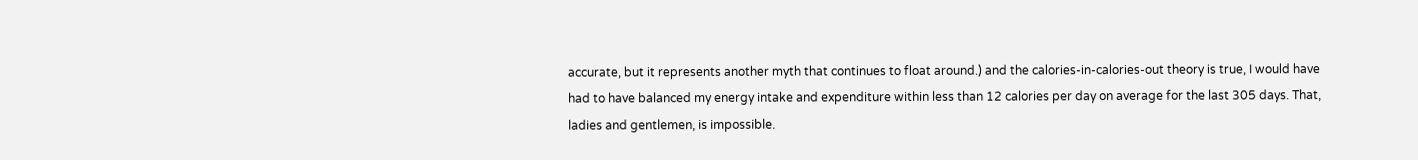accurate, but it represents another myth that continues to float around.) and the calories-in-calories-out theory is true, I would have had to have balanced my energy intake and expenditure within less than 12 calories per day on average for the last 305 days. That, ladies and gentlemen, is impossible.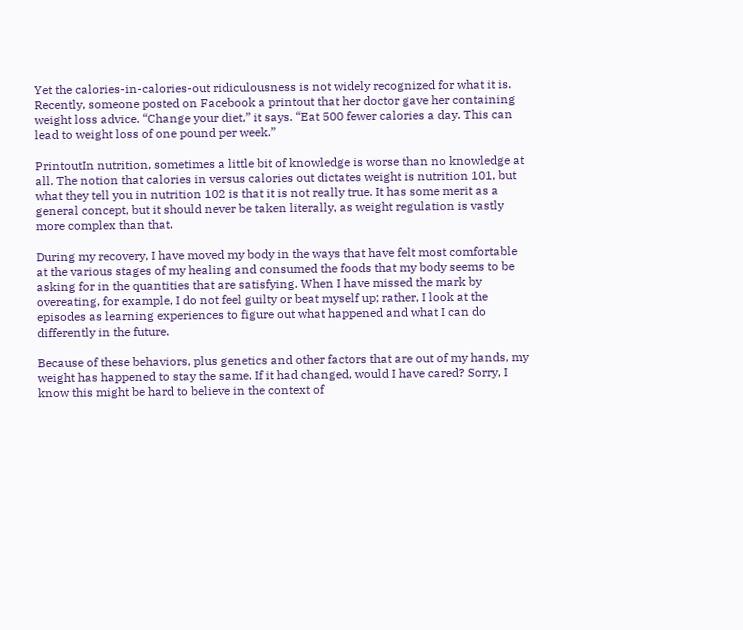Yet the calories-in-calories-out ridiculousness is not widely recognized for what it is. Recently, someone posted on Facebook a printout that her doctor gave her containing weight loss advice. “Change your diet,” it says. “Eat 500 fewer calories a day. This can lead to weight loss of one pound per week.”

PrintoutIn nutrition, sometimes a little bit of knowledge is worse than no knowledge at all. The notion that calories in versus calories out dictates weight is nutrition 101, but what they tell you in nutrition 102 is that it is not really true. It has some merit as a general concept, but it should never be taken literally, as weight regulation is vastly more complex than that.

During my recovery, I have moved my body in the ways that have felt most comfortable at the various stages of my healing and consumed the foods that my body seems to be asking for in the quantities that are satisfying. When I have missed the mark by overeating, for example, I do not feel guilty or beat myself up; rather, I look at the episodes as learning experiences to figure out what happened and what I can do differently in the future.

Because of these behaviors, plus genetics and other factors that are out of my hands, my weight has happened to stay the same. If it had changed, would I have cared? Sorry, I know this might be hard to believe in the context of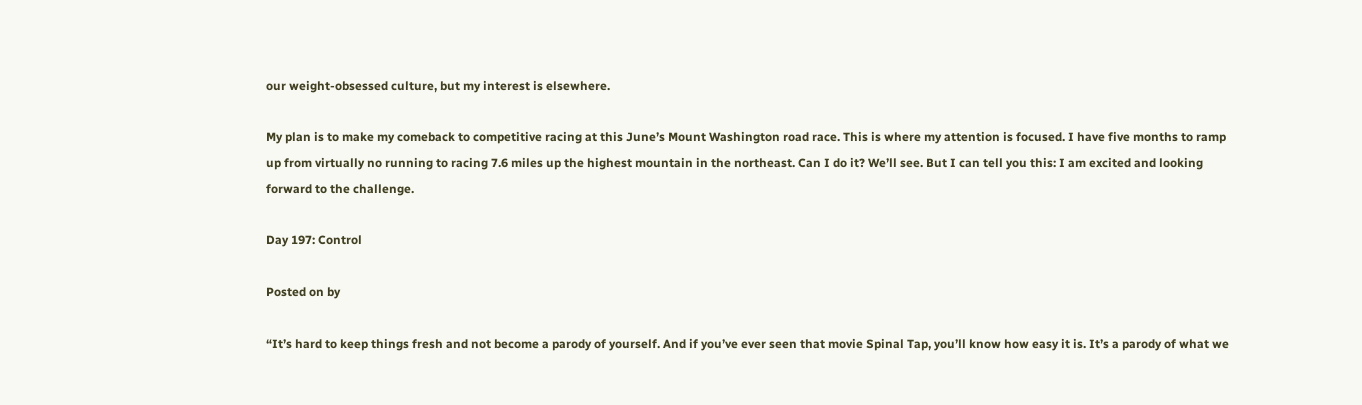our weight-obsessed culture, but my interest is elsewhere.

My plan is to make my comeback to competitive racing at this June’s Mount Washington road race. This is where my attention is focused. I have five months to ramp up from virtually no running to racing 7.6 miles up the highest mountain in the northeast. Can I do it? We’ll see. But I can tell you this: I am excited and looking forward to the challenge.

Day 197: Control

Posted on by

“It’s hard to keep things fresh and not become a parody of yourself. And if you’ve ever seen that movie Spinal Tap, you’ll know how easy it is. It’s a parody of what we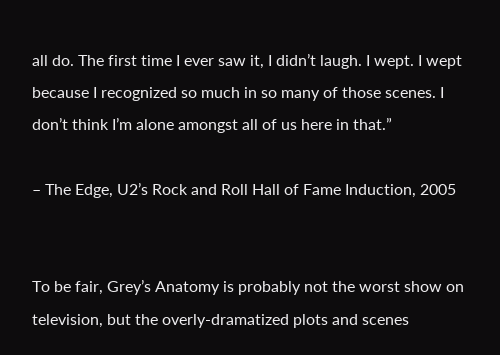all do. The first time I ever saw it, I didn’t laugh. I wept. I wept because I recognized so much in so many of those scenes. I don’t think I’m alone amongst all of us here in that.”

– The Edge, U2’s Rock and Roll Hall of Fame Induction, 2005


To be fair, Grey’s Anatomy is probably not the worst show on television, but the overly-dramatized plots and scenes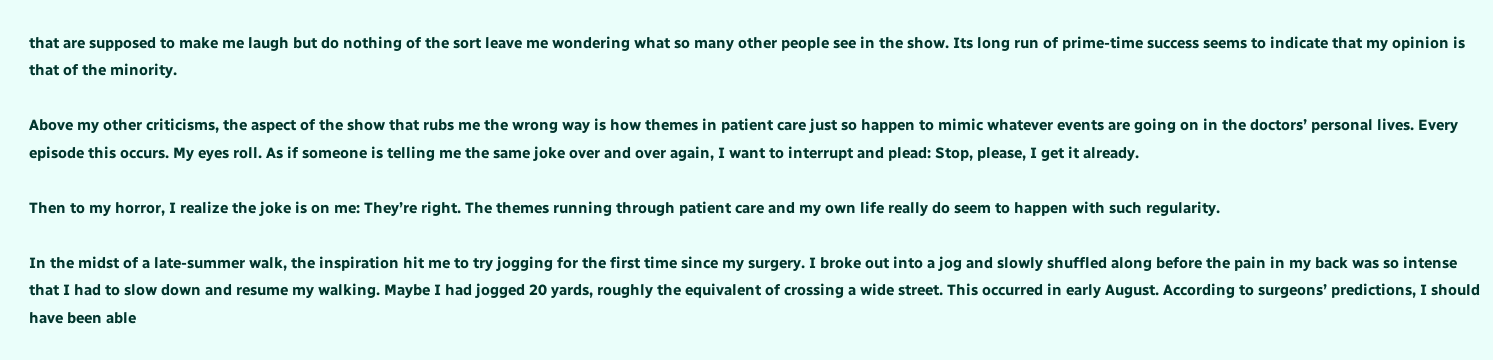that are supposed to make me laugh but do nothing of the sort leave me wondering what so many other people see in the show. Its long run of prime-time success seems to indicate that my opinion is that of the minority.

Above my other criticisms, the aspect of the show that rubs me the wrong way is how themes in patient care just so happen to mimic whatever events are going on in the doctors’ personal lives. Every episode this occurs. My eyes roll. As if someone is telling me the same joke over and over again, I want to interrupt and plead: Stop, please, I get it already.

Then to my horror, I realize the joke is on me: They’re right. The themes running through patient care and my own life really do seem to happen with such regularity.

In the midst of a late-summer walk, the inspiration hit me to try jogging for the first time since my surgery. I broke out into a jog and slowly shuffled along before the pain in my back was so intense that I had to slow down and resume my walking. Maybe I had jogged 20 yards, roughly the equivalent of crossing a wide street. This occurred in early August. According to surgeons’ predictions, I should have been able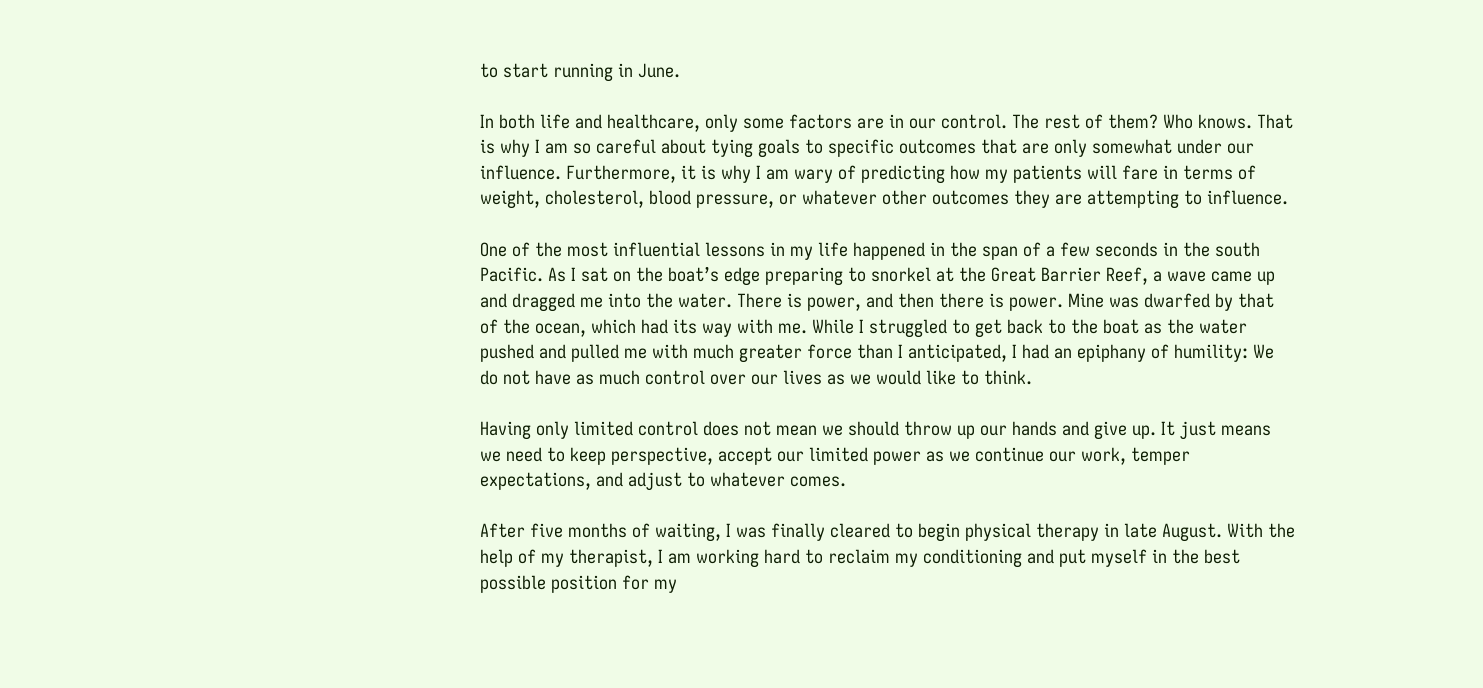to start running in June.

In both life and healthcare, only some factors are in our control. The rest of them? Who knows. That is why I am so careful about tying goals to specific outcomes that are only somewhat under our influence. Furthermore, it is why I am wary of predicting how my patients will fare in terms of weight, cholesterol, blood pressure, or whatever other outcomes they are attempting to influence.

One of the most influential lessons in my life happened in the span of a few seconds in the south Pacific. As I sat on the boat’s edge preparing to snorkel at the Great Barrier Reef, a wave came up and dragged me into the water. There is power, and then there is power. Mine was dwarfed by that of the ocean, which had its way with me. While I struggled to get back to the boat as the water pushed and pulled me with much greater force than I anticipated, I had an epiphany of humility: We do not have as much control over our lives as we would like to think.

Having only limited control does not mean we should throw up our hands and give up. It just means we need to keep perspective, accept our limited power as we continue our work, temper expectations, and adjust to whatever comes.

After five months of waiting, I was finally cleared to begin physical therapy in late August. With the help of my therapist, I am working hard to reclaim my conditioning and put myself in the best possible position for my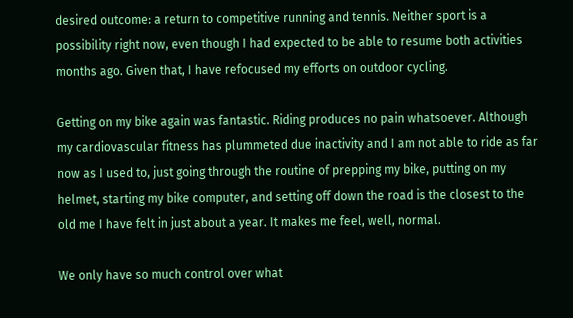desired outcome: a return to competitive running and tennis. Neither sport is a possibility right now, even though I had expected to be able to resume both activities months ago. Given that, I have refocused my efforts on outdoor cycling.

Getting on my bike again was fantastic. Riding produces no pain whatsoever. Although my cardiovascular fitness has plummeted due inactivity and I am not able to ride as far now as I used to, just going through the routine of prepping my bike, putting on my helmet, starting my bike computer, and setting off down the road is the closest to the old me I have felt in just about a year. It makes me feel, well, normal.

We only have so much control over what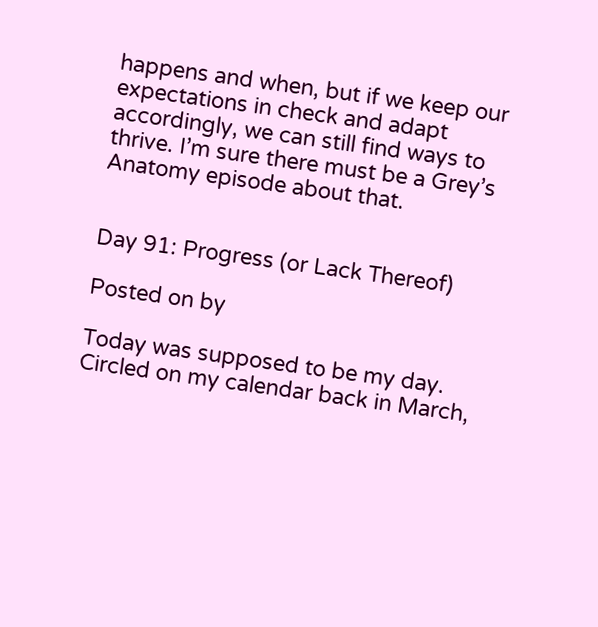happens and when, but if we keep our expectations in check and adapt accordingly, we can still find ways to thrive. I’m sure there must be a Grey’s Anatomy episode about that.


Day 91: Progress (or Lack Thereof)

Posted on by

Today was supposed to be my day. Circled on my calendar back in March,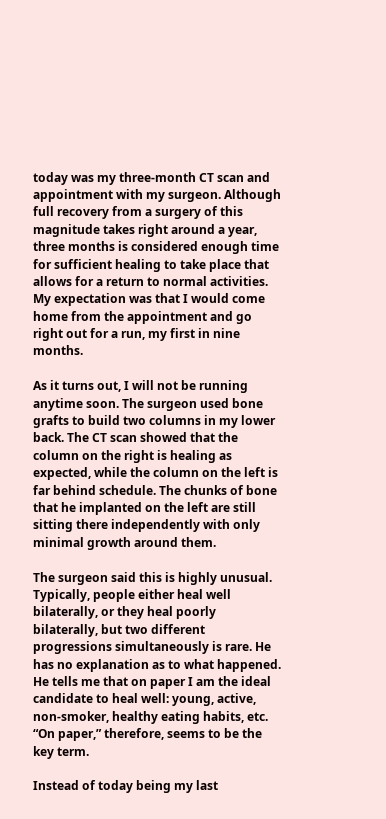today was my three-month CT scan and appointment with my surgeon. Although full recovery from a surgery of this magnitude takes right around a year, three months is considered enough time for sufficient healing to take place that allows for a return to normal activities. My expectation was that I would come home from the appointment and go right out for a run, my first in nine months.

As it turns out, I will not be running anytime soon. The surgeon used bone grafts to build two columns in my lower back. The CT scan showed that the column on the right is healing as expected, while the column on the left is far behind schedule. The chunks of bone that he implanted on the left are still sitting there independently with only minimal growth around them.

The surgeon said this is highly unusual. Typically, people either heal well bilaterally, or they heal poorly bilaterally, but two different progressions simultaneously is rare. He has no explanation as to what happened. He tells me that on paper I am the ideal candidate to heal well: young, active, non-smoker, healthy eating habits, etc. “On paper,” therefore, seems to be the key term.

Instead of today being my last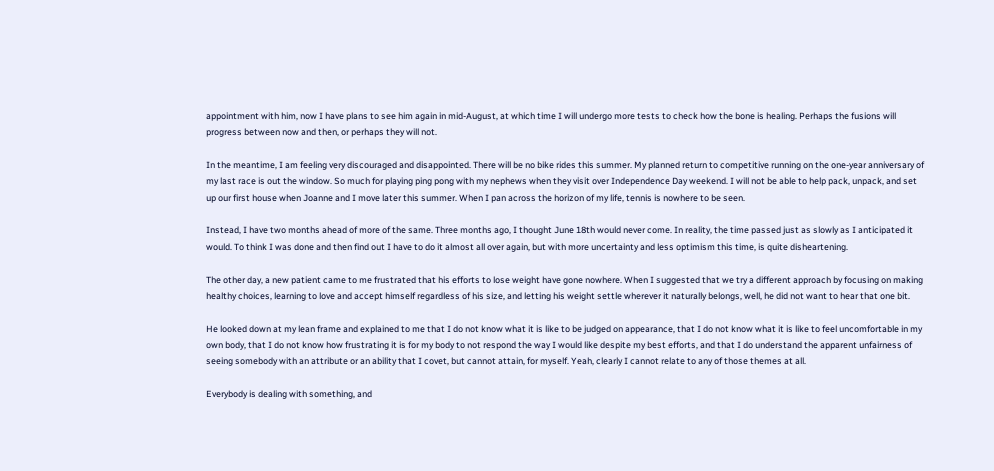appointment with him, now I have plans to see him again in mid-August, at which time I will undergo more tests to check how the bone is healing. Perhaps the fusions will progress between now and then, or perhaps they will not.

In the meantime, I am feeling very discouraged and disappointed. There will be no bike rides this summer. My planned return to competitive running on the one-year anniversary of my last race is out the window. So much for playing ping pong with my nephews when they visit over Independence Day weekend. I will not be able to help pack, unpack, and set up our first house when Joanne and I move later this summer. When I pan across the horizon of my life, tennis is nowhere to be seen.

Instead, I have two months ahead of more of the same. Three months ago, I thought June 18th would never come. In reality, the time passed just as slowly as I anticipated it would. To think I was done and then find out I have to do it almost all over again, but with more uncertainty and less optimism this time, is quite disheartening.

The other day, a new patient came to me frustrated that his efforts to lose weight have gone nowhere. When I suggested that we try a different approach by focusing on making healthy choices, learning to love and accept himself regardless of his size, and letting his weight settle wherever it naturally belongs, well, he did not want to hear that one bit.

He looked down at my lean frame and explained to me that I do not know what it is like to be judged on appearance, that I do not know what it is like to feel uncomfortable in my own body, that I do not know how frustrating it is for my body to not respond the way I would like despite my best efforts, and that I do understand the apparent unfairness of seeing somebody with an attribute or an ability that I covet, but cannot attain, for myself. Yeah, clearly I cannot relate to any of those themes at all.

Everybody is dealing with something, and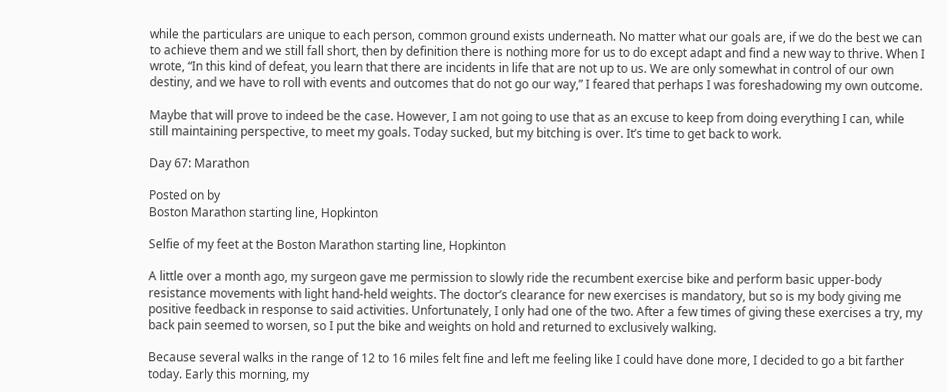while the particulars are unique to each person, common ground exists underneath. No matter what our goals are, if we do the best we can to achieve them and we still fall short, then by definition there is nothing more for us to do except adapt and find a new way to thrive. When I wrote, “In this kind of defeat, you learn that there are incidents in life that are not up to us. We are only somewhat in control of our own destiny, and we have to roll with events and outcomes that do not go our way,” I feared that perhaps I was foreshadowing my own outcome.

Maybe that will prove to indeed be the case. However, I am not going to use that as an excuse to keep from doing everything I can, while still maintaining perspective, to meet my goals. Today sucked, but my bitching is over. It’s time to get back to work.

Day 67: Marathon

Posted on by
Boston Marathon starting line, Hopkinton

Selfie of my feet at the Boston Marathon starting line, Hopkinton

A little over a month ago, my surgeon gave me permission to slowly ride the recumbent exercise bike and perform basic upper-body resistance movements with light hand-held weights. The doctor’s clearance for new exercises is mandatory, but so is my body giving me positive feedback in response to said activities. Unfortunately, I only had one of the two. After a few times of giving these exercises a try, my back pain seemed to worsen, so I put the bike and weights on hold and returned to exclusively walking.

Because several walks in the range of 12 to 16 miles felt fine and left me feeling like I could have done more, I decided to go a bit farther today. Early this morning, my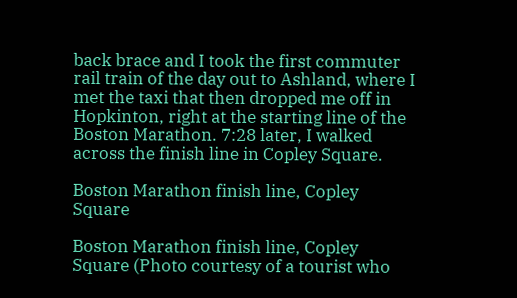back brace and I took the first commuter rail train of the day out to Ashland, where I met the taxi that then dropped me off in Hopkinton, right at the starting line of the Boston Marathon. 7:28 later, I walked across the finish line in Copley Square.

Boston Marathon finish line, Copley Square

Boston Marathon finish line, Copley Square (Photo courtesy of a tourist who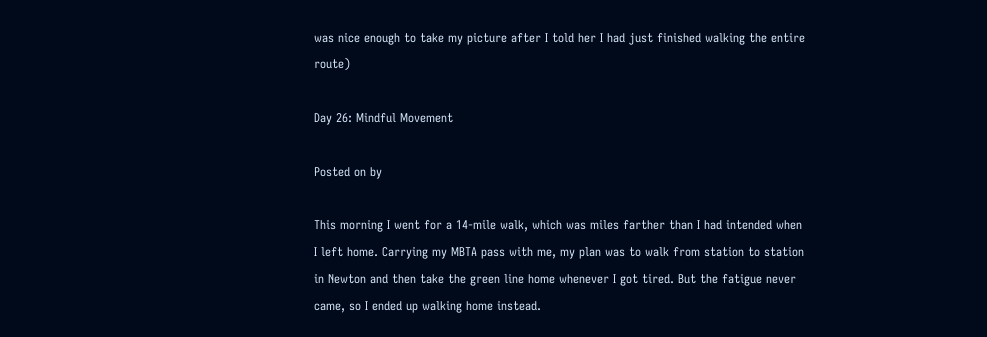was nice enough to take my picture after I told her I had just finished walking the entire route)

Day 26: Mindful Movement

Posted on by

This morning I went for a 14-mile walk, which was miles farther than I had intended when I left home. Carrying my MBTA pass with me, my plan was to walk from station to station in Newton and then take the green line home whenever I got tired. But the fatigue never came, so I ended up walking home instead.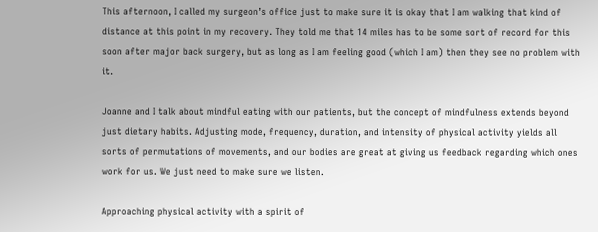This afternoon, I called my surgeon’s office just to make sure it is okay that I am walking that kind of distance at this point in my recovery. They told me that 14 miles has to be some sort of record for this soon after major back surgery, but as long as I am feeling good (which I am) then they see no problem with it.

Joanne and I talk about mindful eating with our patients, but the concept of mindfulness extends beyond just dietary habits. Adjusting mode, frequency, duration, and intensity of physical activity yields all sorts of permutations of movements, and our bodies are great at giving us feedback regarding which ones work for us. We just need to make sure we listen.

Approaching physical activity with a spirit of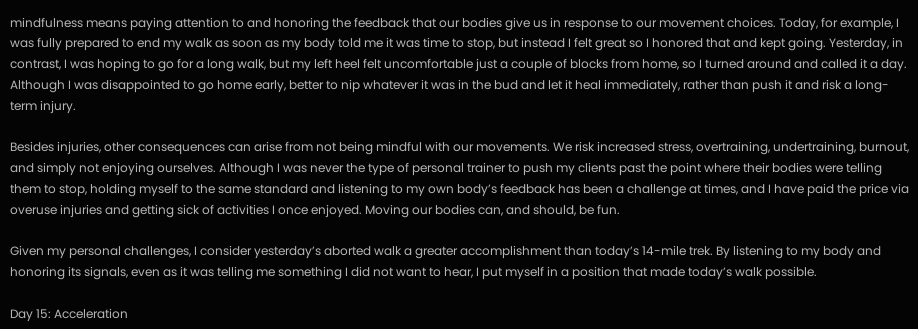mindfulness means paying attention to and honoring the feedback that our bodies give us in response to our movement choices. Today, for example, I was fully prepared to end my walk as soon as my body told me it was time to stop, but instead I felt great so I honored that and kept going. Yesterday, in contrast, I was hoping to go for a long walk, but my left heel felt uncomfortable just a couple of blocks from home, so I turned around and called it a day. Although I was disappointed to go home early, better to nip whatever it was in the bud and let it heal immediately, rather than push it and risk a long-term injury.

Besides injuries, other consequences can arise from not being mindful with our movements. We risk increased stress, overtraining, undertraining, burnout, and simply not enjoying ourselves. Although I was never the type of personal trainer to push my clients past the point where their bodies were telling them to stop, holding myself to the same standard and listening to my own body’s feedback has been a challenge at times, and I have paid the price via overuse injuries and getting sick of activities I once enjoyed. Moving our bodies can, and should, be fun.

Given my personal challenges, I consider yesterday’s aborted walk a greater accomplishment than today’s 14-mile trek. By listening to my body and honoring its signals, even as it was telling me something I did not want to hear, I put myself in a position that made today’s walk possible.

Day 15: Acceleration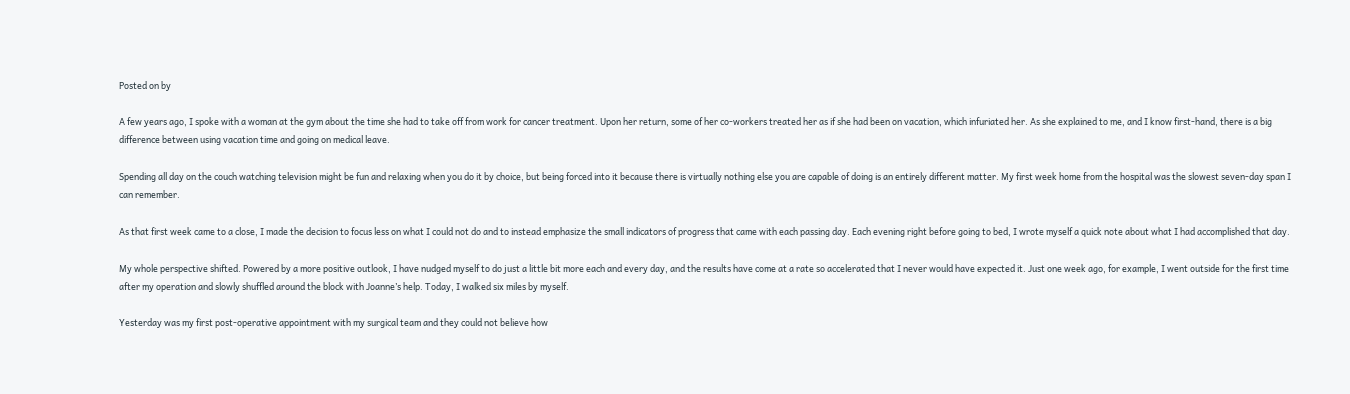Posted on by

A few years ago, I spoke with a woman at the gym about the time she had to take off from work for cancer treatment. Upon her return, some of her co-workers treated her as if she had been on vacation, which infuriated her. As she explained to me, and I know first-hand, there is a big difference between using vacation time and going on medical leave.

Spending all day on the couch watching television might be fun and relaxing when you do it by choice, but being forced into it because there is virtually nothing else you are capable of doing is an entirely different matter. My first week home from the hospital was the slowest seven-day span I can remember.

As that first week came to a close, I made the decision to focus less on what I could not do and to instead emphasize the small indicators of progress that came with each passing day. Each evening right before going to bed, I wrote myself a quick note about what I had accomplished that day.

My whole perspective shifted. Powered by a more positive outlook, I have nudged myself to do just a little bit more each and every day, and the results have come at a rate so accelerated that I never would have expected it. Just one week ago, for example, I went outside for the first time after my operation and slowly shuffled around the block with Joanne’s help. Today, I walked six miles by myself.

Yesterday was my first post-operative appointment with my surgical team and they could not believe how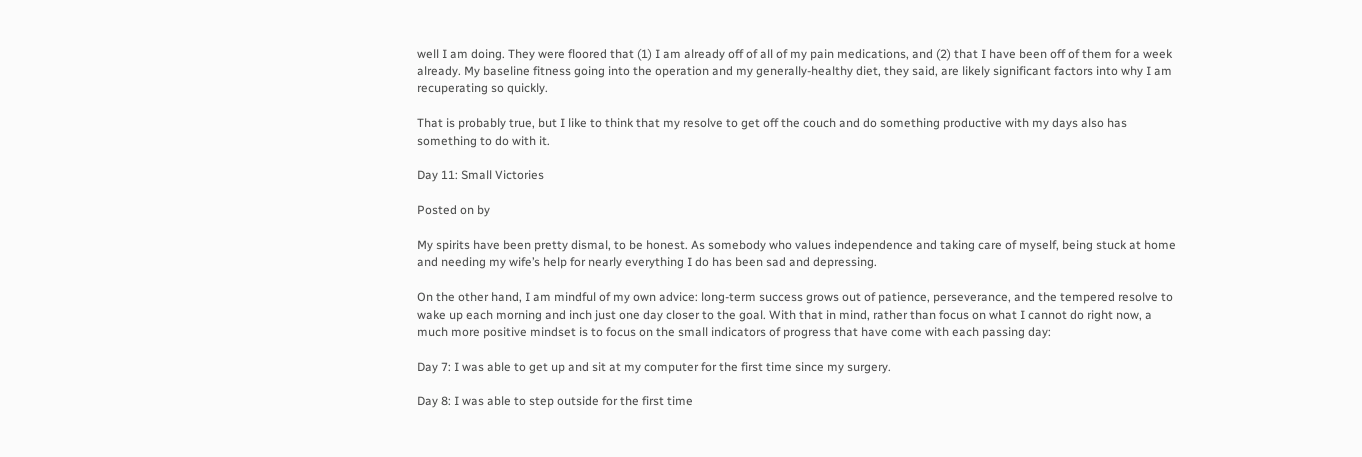well I am doing. They were floored that (1) I am already off of all of my pain medications, and (2) that I have been off of them for a week already. My baseline fitness going into the operation and my generally-healthy diet, they said, are likely significant factors into why I am recuperating so quickly.

That is probably true, but I like to think that my resolve to get off the couch and do something productive with my days also has something to do with it.

Day 11: Small Victories

Posted on by

My spirits have been pretty dismal, to be honest. As somebody who values independence and taking care of myself, being stuck at home and needing my wife’s help for nearly everything I do has been sad and depressing.

On the other hand, I am mindful of my own advice: long-term success grows out of patience, perseverance, and the tempered resolve to wake up each morning and inch just one day closer to the goal. With that in mind, rather than focus on what I cannot do right now, a much more positive mindset is to focus on the small indicators of progress that have come with each passing day:

Day 7: I was able to get up and sit at my computer for the first time since my surgery.

Day 8: I was able to step outside for the first time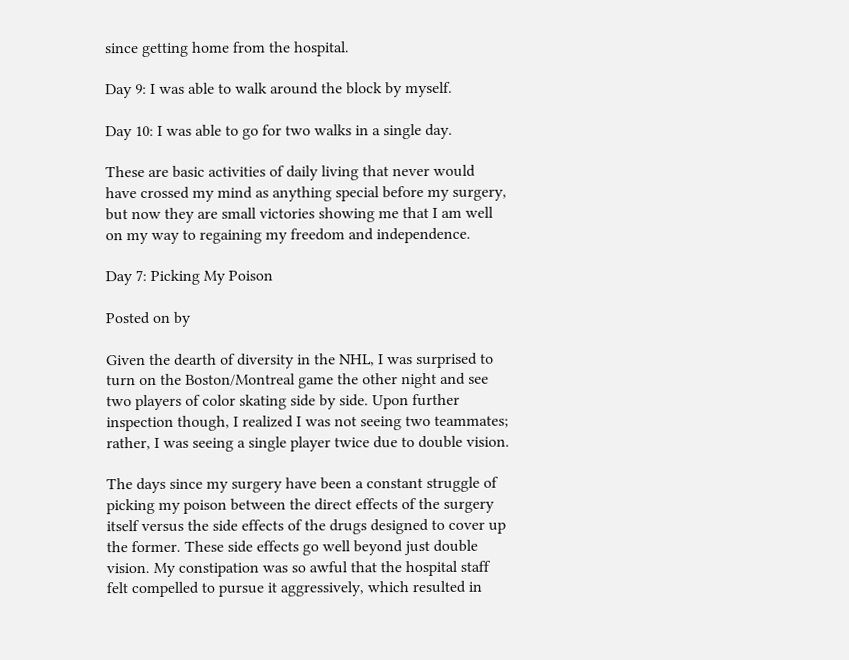since getting home from the hospital.

Day 9: I was able to walk around the block by myself.

Day 10: I was able to go for two walks in a single day.

These are basic activities of daily living that never would have crossed my mind as anything special before my surgery, but now they are small victories showing me that I am well on my way to regaining my freedom and independence.

Day 7: Picking My Poison

Posted on by

Given the dearth of diversity in the NHL, I was surprised to turn on the Boston/Montreal game the other night and see two players of color skating side by side. Upon further inspection though, I realized I was not seeing two teammates; rather, I was seeing a single player twice due to double vision.

The days since my surgery have been a constant struggle of picking my poison between the direct effects of the surgery itself versus the side effects of the drugs designed to cover up the former. These side effects go well beyond just double vision. My constipation was so awful that the hospital staff felt compelled to pursue it aggressively, which resulted in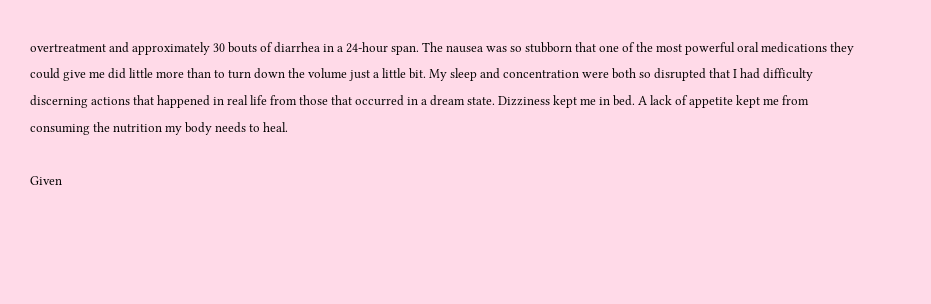overtreatment and approximately 30 bouts of diarrhea in a 24-hour span. The nausea was so stubborn that one of the most powerful oral medications they could give me did little more than to turn down the volume just a little bit. My sleep and concentration were both so disrupted that I had difficulty discerning actions that happened in real life from those that occurred in a dream state. Dizziness kept me in bed. A lack of appetite kept me from consuming the nutrition my body needs to heal.

Given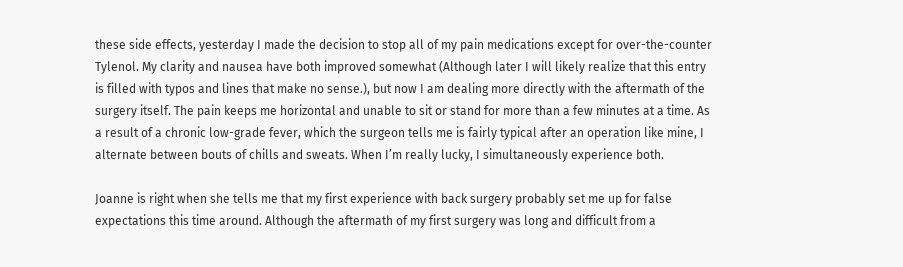these side effects, yesterday I made the decision to stop all of my pain medications except for over-the-counter Tylenol. My clarity and nausea have both improved somewhat (Although later I will likely realize that this entry is filled with typos and lines that make no sense.), but now I am dealing more directly with the aftermath of the surgery itself. The pain keeps me horizontal and unable to sit or stand for more than a few minutes at a time. As a result of a chronic low-grade fever, which the surgeon tells me is fairly typical after an operation like mine, I alternate between bouts of chills and sweats. When I’m really lucky, I simultaneously experience both.

Joanne is right when she tells me that my first experience with back surgery probably set me up for false expectations this time around. Although the aftermath of my first surgery was long and difficult from a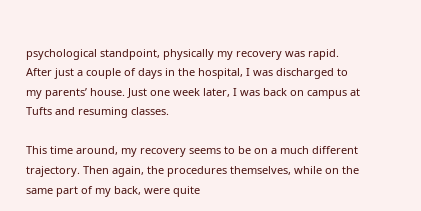psychological standpoint, physically my recovery was rapid. After just a couple of days in the hospital, I was discharged to my parents’ house. Just one week later, I was back on campus at Tufts and resuming classes.

This time around, my recovery seems to be on a much different trajectory. Then again, the procedures themselves, while on the same part of my back, were quite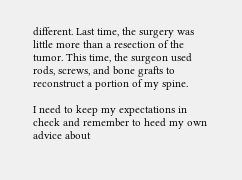different. Last time, the surgery was little more than a resection of the tumor. This time, the surgeon used rods, screws, and bone grafts to reconstruct a portion of my spine.

I need to keep my expectations in check and remember to heed my own advice about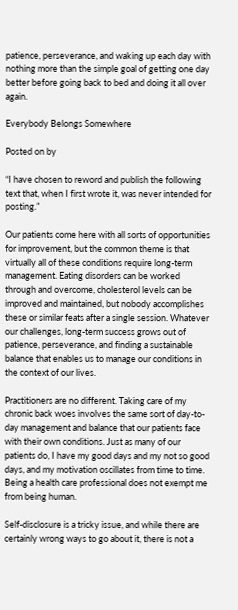patience, perseverance, and waking up each day with nothing more than the simple goal of getting one day better before going back to bed and doing it all over again.

Everybody Belongs Somewhere

Posted on by

“I have chosen to reword and publish the following text that, when I first wrote it, was never intended for posting.”

Our patients come here with all sorts of opportunities for improvement, but the common theme is that virtually all of these conditions require long-term management. Eating disorders can be worked through and overcome, cholesterol levels can be improved and maintained, but nobody accomplishes these or similar feats after a single session. Whatever our challenges, long-term success grows out of patience, perseverance, and finding a sustainable balance that enables us to manage our conditions in the context of our lives.

Practitioners are no different. Taking care of my chronic back woes involves the same sort of day-to-day management and balance that our patients face with their own conditions. Just as many of our patients do, I have my good days and my not so good days, and my motivation oscillates from time to time. Being a health care professional does not exempt me from being human.

Self-disclosure is a tricky issue, and while there are certainly wrong ways to go about it, there is not a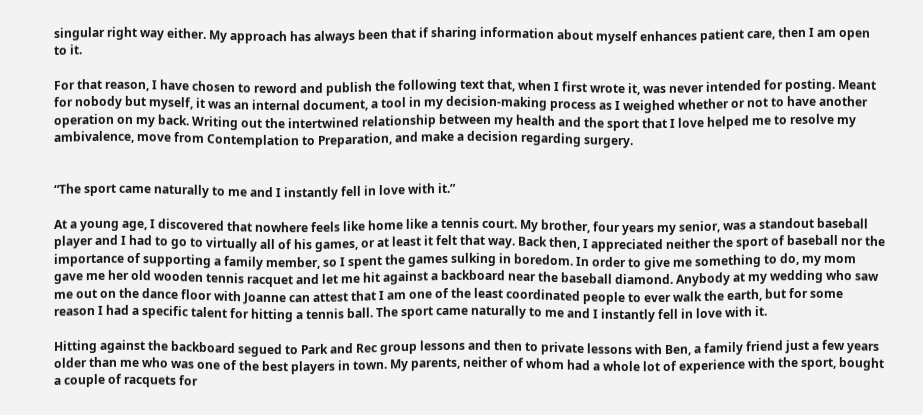singular right way either. My approach has always been that if sharing information about myself enhances patient care, then I am open to it.

For that reason, I have chosen to reword and publish the following text that, when I first wrote it, was never intended for posting. Meant for nobody but myself, it was an internal document, a tool in my decision-making process as I weighed whether or not to have another operation on my back. Writing out the intertwined relationship between my health and the sport that I love helped me to resolve my ambivalence, move from Contemplation to Preparation, and make a decision regarding surgery.


“The sport came naturally to me and I instantly fell in love with it.”

At a young age, I discovered that nowhere feels like home like a tennis court. My brother, four years my senior, was a standout baseball player and I had to go to virtually all of his games, or at least it felt that way. Back then, I appreciated neither the sport of baseball nor the importance of supporting a family member, so I spent the games sulking in boredom. In order to give me something to do, my mom gave me her old wooden tennis racquet and let me hit against a backboard near the baseball diamond. Anybody at my wedding who saw me out on the dance floor with Joanne can attest that I am one of the least coordinated people to ever walk the earth, but for some reason I had a specific talent for hitting a tennis ball. The sport came naturally to me and I instantly fell in love with it.

Hitting against the backboard segued to Park and Rec group lessons and then to private lessons with Ben, a family friend just a few years older than me who was one of the best players in town. My parents, neither of whom had a whole lot of experience with the sport, bought a couple of racquets for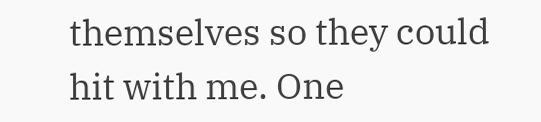themselves so they could hit with me. One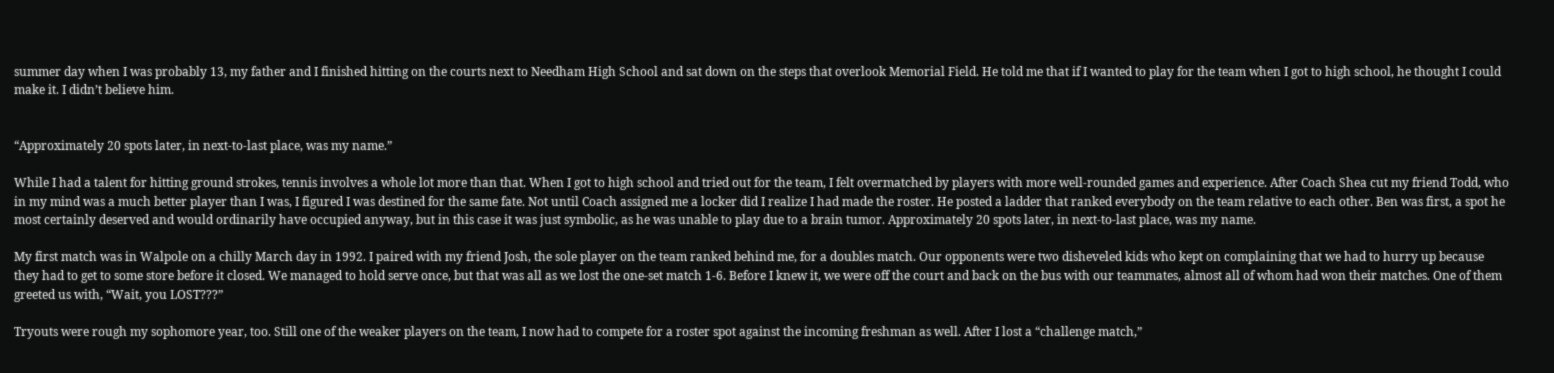summer day when I was probably 13, my father and I finished hitting on the courts next to Needham High School and sat down on the steps that overlook Memorial Field. He told me that if I wanted to play for the team when I got to high school, he thought I could make it. I didn’t believe him.


“Approximately 20 spots later, in next-to-last place, was my name.”

While I had a talent for hitting ground strokes, tennis involves a whole lot more than that. When I got to high school and tried out for the team, I felt overmatched by players with more well-rounded games and experience. After Coach Shea cut my friend Todd, who in my mind was a much better player than I was, I figured I was destined for the same fate. Not until Coach assigned me a locker did I realize I had made the roster. He posted a ladder that ranked everybody on the team relative to each other. Ben was first, a spot he most certainly deserved and would ordinarily have occupied anyway, but in this case it was just symbolic, as he was unable to play due to a brain tumor. Approximately 20 spots later, in next-to-last place, was my name.

My first match was in Walpole on a chilly March day in 1992. I paired with my friend Josh, the sole player on the team ranked behind me, for a doubles match. Our opponents were two disheveled kids who kept on complaining that we had to hurry up because they had to get to some store before it closed. We managed to hold serve once, but that was all as we lost the one-set match 1-6. Before I knew it, we were off the court and back on the bus with our teammates, almost all of whom had won their matches. One of them greeted us with, “Wait, you LOST???”

Tryouts were rough my sophomore year, too. Still one of the weaker players on the team, I now had to compete for a roster spot against the incoming freshman as well. After I lost a “challenge match,”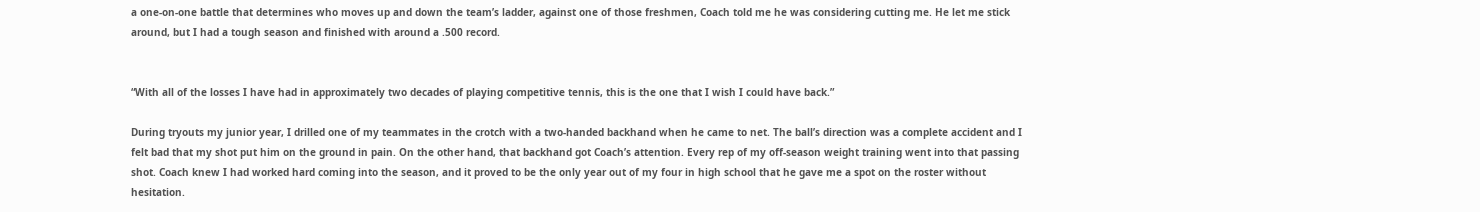a one-on-one battle that determines who moves up and down the team’s ladder, against one of those freshmen, Coach told me he was considering cutting me. He let me stick around, but I had a tough season and finished with around a .500 record.


“With all of the losses I have had in approximately two decades of playing competitive tennis, this is the one that I wish I could have back.”

During tryouts my junior year, I drilled one of my teammates in the crotch with a two-handed backhand when he came to net. The ball’s direction was a complete accident and I felt bad that my shot put him on the ground in pain. On the other hand, that backhand got Coach’s attention. Every rep of my off-season weight training went into that passing shot. Coach knew I had worked hard coming into the season, and it proved to be the only year out of my four in high school that he gave me a spot on the roster without hesitation.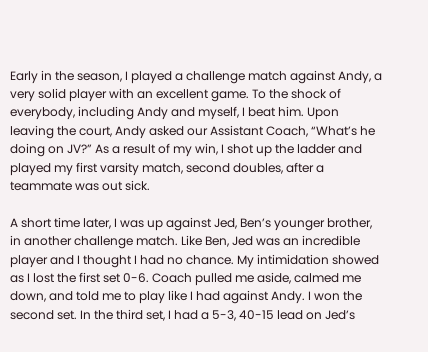Early in the season, I played a challenge match against Andy, a very solid player with an excellent game. To the shock of everybody, including Andy and myself, I beat him. Upon leaving the court, Andy asked our Assistant Coach, “What’s he doing on JV?” As a result of my win, I shot up the ladder and played my first varsity match, second doubles, after a teammate was out sick.

A short time later, I was up against Jed, Ben’s younger brother, in another challenge match. Like Ben, Jed was an incredible player and I thought I had no chance. My intimidation showed as I lost the first set 0-6. Coach pulled me aside, calmed me down, and told me to play like I had against Andy. I won the second set. In the third set, I had a 5-3, 40-15 lead on Jed’s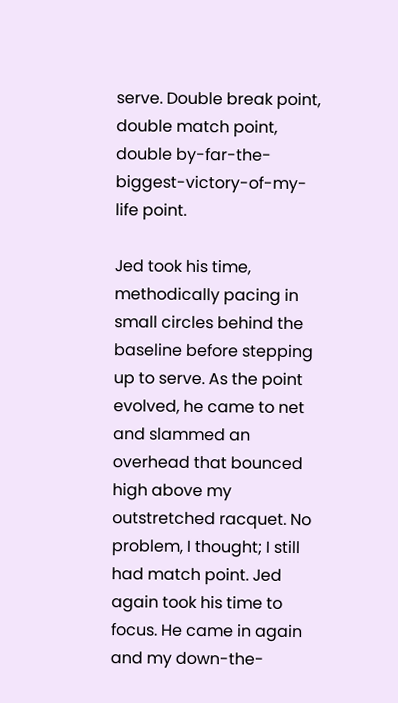serve. Double break point, double match point, double by-far-the-biggest-victory-of-my-life point.

Jed took his time, methodically pacing in small circles behind the baseline before stepping up to serve. As the point evolved, he came to net and slammed an overhead that bounced high above my outstretched racquet. No problem, I thought; I still had match point. Jed again took his time to focus. He came in again and my down-the-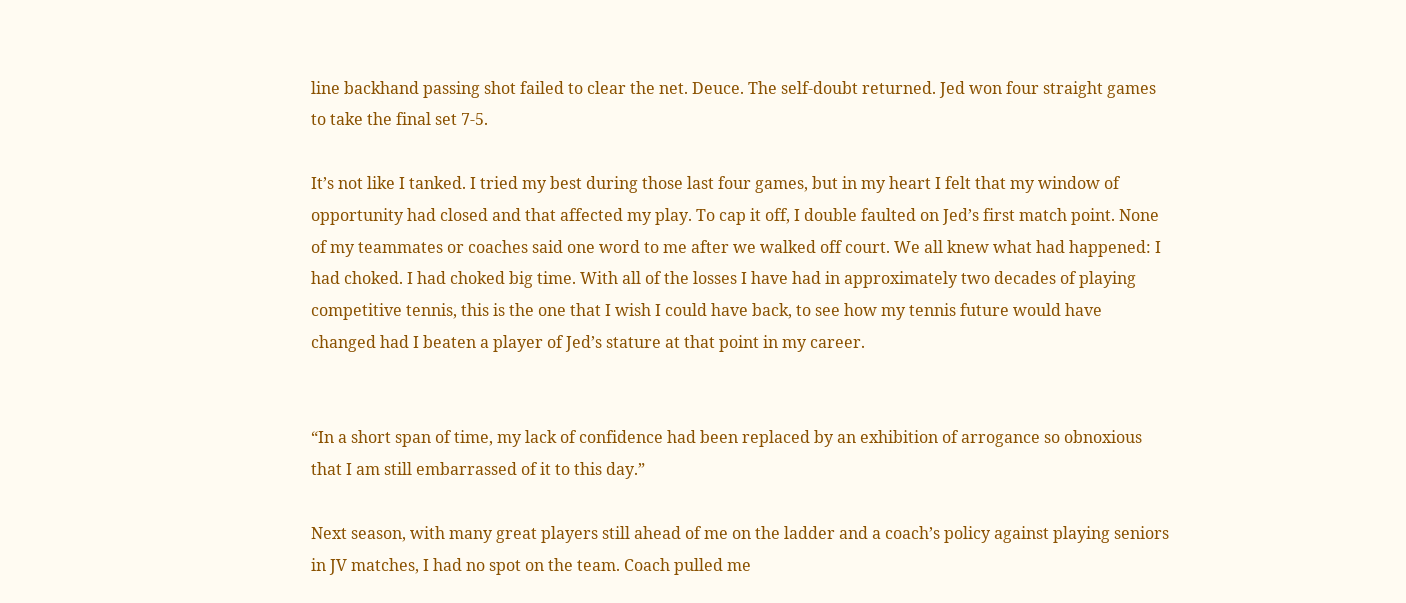line backhand passing shot failed to clear the net. Deuce. The self-doubt returned. Jed won four straight games to take the final set 7-5.

It’s not like I tanked. I tried my best during those last four games, but in my heart I felt that my window of opportunity had closed and that affected my play. To cap it off, I double faulted on Jed’s first match point. None of my teammates or coaches said one word to me after we walked off court. We all knew what had happened: I had choked. I had choked big time. With all of the losses I have had in approximately two decades of playing competitive tennis, this is the one that I wish I could have back, to see how my tennis future would have changed had I beaten a player of Jed’s stature at that point in my career.


“In a short span of time, my lack of confidence had been replaced by an exhibition of arrogance so obnoxious that I am still embarrassed of it to this day.”

Next season, with many great players still ahead of me on the ladder and a coach’s policy against playing seniors in JV matches, I had no spot on the team. Coach pulled me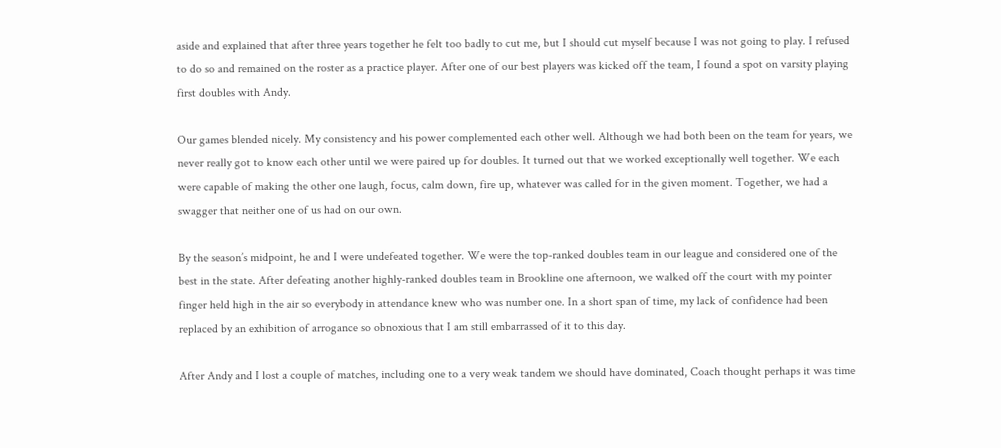aside and explained that after three years together he felt too badly to cut me, but I should cut myself because I was not going to play. I refused to do so and remained on the roster as a practice player. After one of our best players was kicked off the team, I found a spot on varsity playing first doubles with Andy.

Our games blended nicely. My consistency and his power complemented each other well. Although we had both been on the team for years, we never really got to know each other until we were paired up for doubles. It turned out that we worked exceptionally well together. We each were capable of making the other one laugh, focus, calm down, fire up, whatever was called for in the given moment. Together, we had a swagger that neither one of us had on our own.

By the season’s midpoint, he and I were undefeated together. We were the top-ranked doubles team in our league and considered one of the best in the state. After defeating another highly-ranked doubles team in Brookline one afternoon, we walked off the court with my pointer finger held high in the air so everybody in attendance knew who was number one. In a short span of time, my lack of confidence had been replaced by an exhibition of arrogance so obnoxious that I am still embarrassed of it to this day.

After Andy and I lost a couple of matches, including one to a very weak tandem we should have dominated, Coach thought perhaps it was time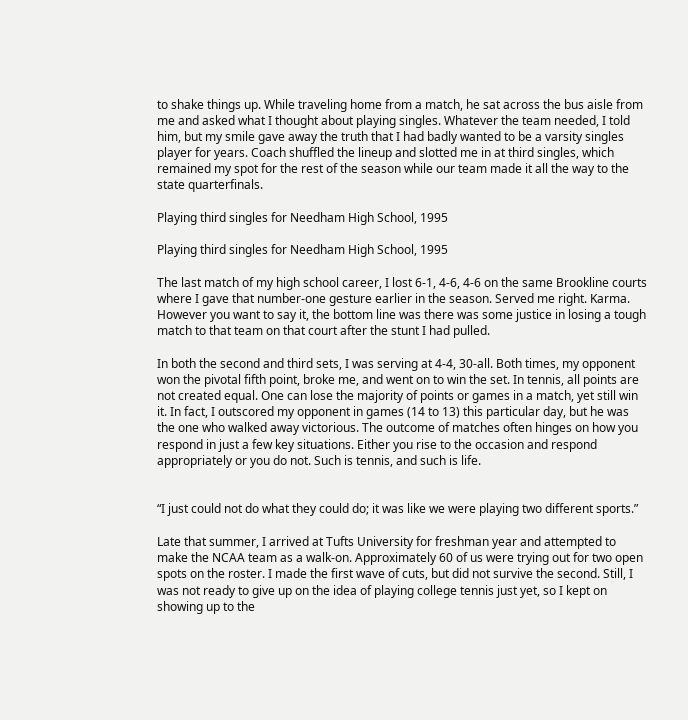to shake things up. While traveling home from a match, he sat across the bus aisle from me and asked what I thought about playing singles. Whatever the team needed, I told him, but my smile gave away the truth that I had badly wanted to be a varsity singles player for years. Coach shuffled the lineup and slotted me in at third singles, which remained my spot for the rest of the season while our team made it all the way to the state quarterfinals.

Playing third singles for Needham High School, 1995

Playing third singles for Needham High School, 1995

The last match of my high school career, I lost 6-1, 4-6, 4-6 on the same Brookline courts where I gave that number-one gesture earlier in the season. Served me right. Karma. However you want to say it, the bottom line was there was some justice in losing a tough match to that team on that court after the stunt I had pulled.

In both the second and third sets, I was serving at 4-4, 30-all. Both times, my opponent won the pivotal fifth point, broke me, and went on to win the set. In tennis, all points are not created equal. One can lose the majority of points or games in a match, yet still win it. In fact, I outscored my opponent in games (14 to 13) this particular day, but he was the one who walked away victorious. The outcome of matches often hinges on how you respond in just a few key situations. Either you rise to the occasion and respond appropriately or you do not. Such is tennis, and such is life.


“I just could not do what they could do; it was like we were playing two different sports.”

Late that summer, I arrived at Tufts University for freshman year and attempted to make the NCAA team as a walk-on. Approximately 60 of us were trying out for two open spots on the roster. I made the first wave of cuts, but did not survive the second. Still, I was not ready to give up on the idea of playing college tennis just yet, so I kept on showing up to the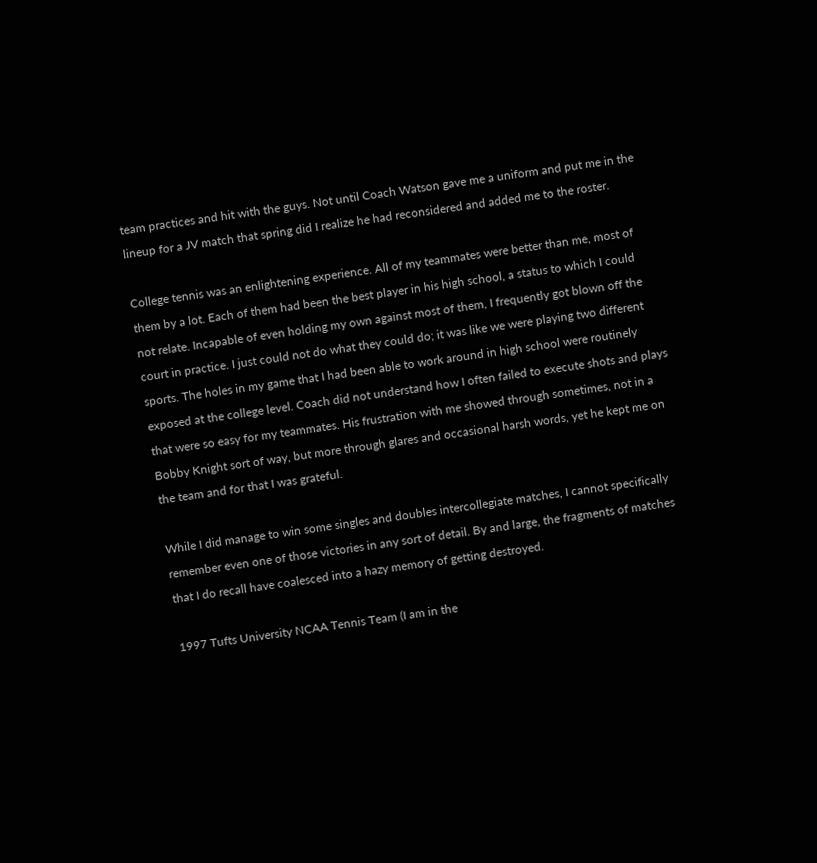team practices and hit with the guys. Not until Coach Watson gave me a uniform and put me in the lineup for a JV match that spring did I realize he had reconsidered and added me to the roster.

College tennis was an enlightening experience. All of my teammates were better than me, most of them by a lot. Each of them had been the best player in his high school, a status to which I could not relate. Incapable of even holding my own against most of them, I frequently got blown off the court in practice. I just could not do what they could do; it was like we were playing two different sports. The holes in my game that I had been able to work around in high school were routinely exposed at the college level. Coach did not understand how I often failed to execute shots and plays that were so easy for my teammates. His frustration with me showed through sometimes, not in a Bobby Knight sort of way, but more through glares and occasional harsh words, yet he kept me on the team and for that I was grateful.

While I did manage to win some singles and doubles intercollegiate matches, I cannot specifically remember even one of those victories in any sort of detail. By and large, the fragments of matches that I do recall have coalesced into a hazy memory of getting destroyed.

1997 Tufts University NCAA Tennis Team (I am in the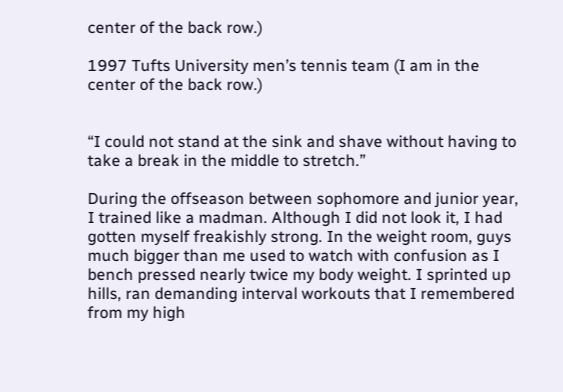center of the back row.)

1997 Tufts University men’s tennis team (I am in the center of the back row.)


“I could not stand at the sink and shave without having to take a break in the middle to stretch.”

During the offseason between sophomore and junior year, I trained like a madman. Although I did not look it, I had gotten myself freakishly strong. In the weight room, guys much bigger than me used to watch with confusion as I bench pressed nearly twice my body weight. I sprinted up hills, ran demanding interval workouts that I remembered from my high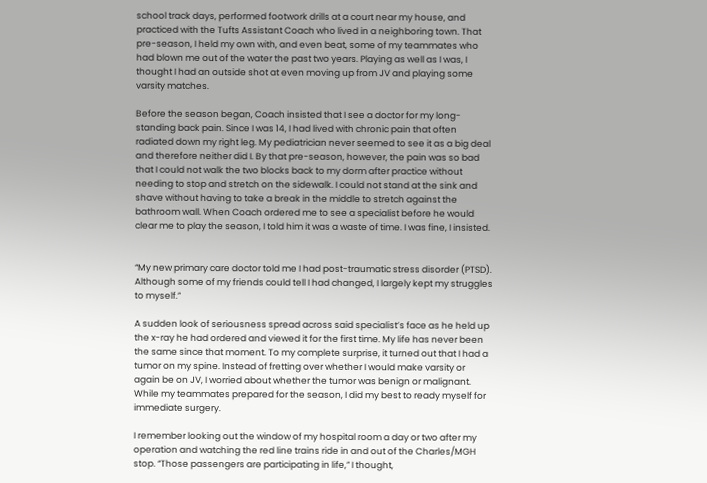school track days, performed footwork drills at a court near my house, and practiced with the Tufts Assistant Coach who lived in a neighboring town. That pre-season, I held my own with, and even beat, some of my teammates who had blown me out of the water the past two years. Playing as well as I was, I thought I had an outside shot at even moving up from JV and playing some varsity matches.

Before the season began, Coach insisted that I see a doctor for my long-standing back pain. Since I was 14, I had lived with chronic pain that often radiated down my right leg. My pediatrician never seemed to see it as a big deal and therefore neither did I. By that pre-season, however, the pain was so bad that I could not walk the two blocks back to my dorm after practice without needing to stop and stretch on the sidewalk. I could not stand at the sink and shave without having to take a break in the middle to stretch against the bathroom wall. When Coach ordered me to see a specialist before he would clear me to play the season, I told him it was a waste of time. I was fine, I insisted.


“My new primary care doctor told me I had post-traumatic stress disorder (PTSD). Although some of my friends could tell I had changed, I largely kept my struggles to myself.”

A sudden look of seriousness spread across said specialist’s face as he held up the x-ray he had ordered and viewed it for the first time. My life has never been the same since that moment. To my complete surprise, it turned out that I had a tumor on my spine. Instead of fretting over whether I would make varsity or again be on JV, I worried about whether the tumor was benign or malignant. While my teammates prepared for the season, I did my best to ready myself for immediate surgery.

I remember looking out the window of my hospital room a day or two after my operation and watching the red line trains ride in and out of the Charles/MGH stop. “Those passengers are participating in life,” I thought,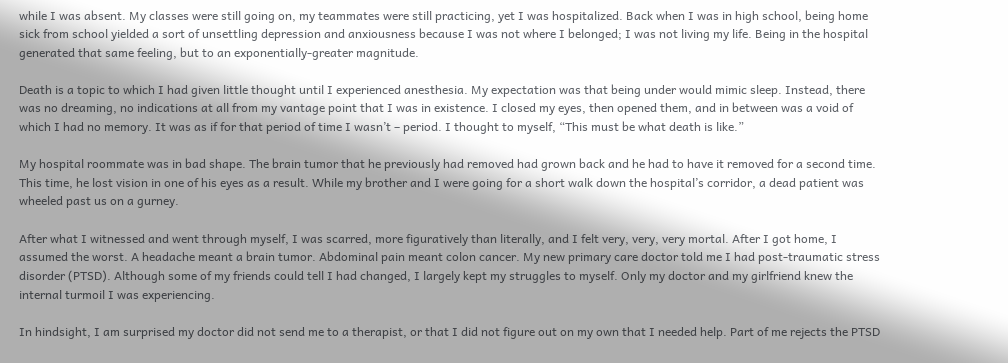while I was absent. My classes were still going on, my teammates were still practicing, yet I was hospitalized. Back when I was in high school, being home sick from school yielded a sort of unsettling depression and anxiousness because I was not where I belonged; I was not living my life. Being in the hospital generated that same feeling, but to an exponentially-greater magnitude.

Death is a topic to which I had given little thought until I experienced anesthesia. My expectation was that being under would mimic sleep. Instead, there was no dreaming, no indications at all from my vantage point that I was in existence. I closed my eyes, then opened them, and in between was a void of which I had no memory. It was as if for that period of time I wasn’t – period. I thought to myself, “This must be what death is like.”

My hospital roommate was in bad shape. The brain tumor that he previously had removed had grown back and he had to have it removed for a second time. This time, he lost vision in one of his eyes as a result. While my brother and I were going for a short walk down the hospital’s corridor, a dead patient was wheeled past us on a gurney.

After what I witnessed and went through myself, I was scarred, more figuratively than literally, and I felt very, very, very mortal. After I got home, I assumed the worst. A headache meant a brain tumor. Abdominal pain meant colon cancer. My new primary care doctor told me I had post-traumatic stress disorder (PTSD). Although some of my friends could tell I had changed, I largely kept my struggles to myself. Only my doctor and my girlfriend knew the internal turmoil I was experiencing.

In hindsight, I am surprised my doctor did not send me to a therapist, or that I did not figure out on my own that I needed help. Part of me rejects the PTSD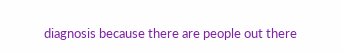diagnosis because there are people out there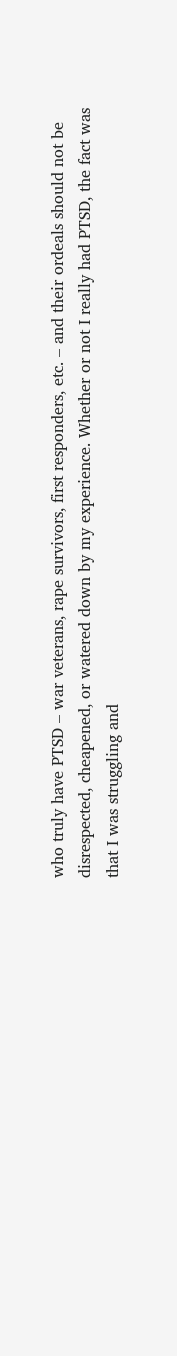who truly have PTSD – war veterans, rape survivors, first responders, etc. – and their ordeals should not be disrespected, cheapened, or watered down by my experience. Whether or not I really had PTSD, the fact was that I was struggling and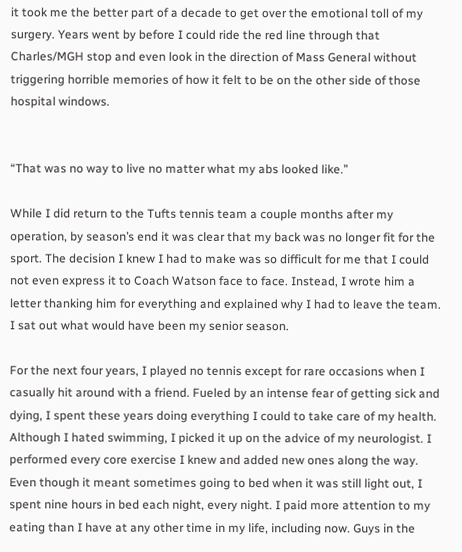it took me the better part of a decade to get over the emotional toll of my surgery. Years went by before I could ride the red line through that Charles/MGH stop and even look in the direction of Mass General without triggering horrible memories of how it felt to be on the other side of those hospital windows.


“That was no way to live no matter what my abs looked like.”

While I did return to the Tufts tennis team a couple months after my operation, by season’s end it was clear that my back was no longer fit for the sport. The decision I knew I had to make was so difficult for me that I could not even express it to Coach Watson face to face. Instead, I wrote him a letter thanking him for everything and explained why I had to leave the team. I sat out what would have been my senior season.

For the next four years, I played no tennis except for rare occasions when I casually hit around with a friend. Fueled by an intense fear of getting sick and dying, I spent these years doing everything I could to take care of my health. Although I hated swimming, I picked it up on the advice of my neurologist. I performed every core exercise I knew and added new ones along the way. Even though it meant sometimes going to bed when it was still light out, I spent nine hours in bed each night, every night. I paid more attention to my eating than I have at any other time in my life, including now. Guys in the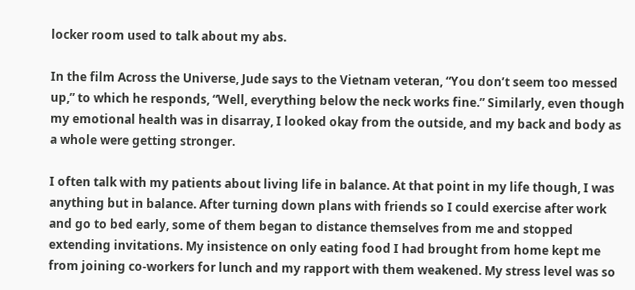locker room used to talk about my abs.

In the film Across the Universe, Jude says to the Vietnam veteran, “You don’t seem too messed up,” to which he responds, “Well, everything below the neck works fine.” Similarly, even though my emotional health was in disarray, I looked okay from the outside, and my back and body as a whole were getting stronger.

I often talk with my patients about living life in balance. At that point in my life though, I was anything but in balance. After turning down plans with friends so I could exercise after work and go to bed early, some of them began to distance themselves from me and stopped extending invitations. My insistence on only eating food I had brought from home kept me from joining co-workers for lunch and my rapport with them weakened. My stress level was so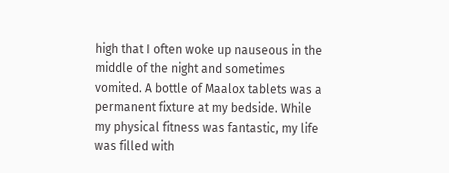high that I often woke up nauseous in the middle of the night and sometimes vomited. A bottle of Maalox tablets was a permanent fixture at my bedside. While my physical fitness was fantastic, my life was filled with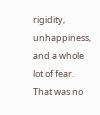rigidity, unhappiness, and a whole lot of fear. That was no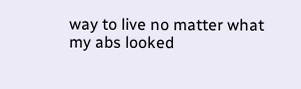way to live no matter what my abs looked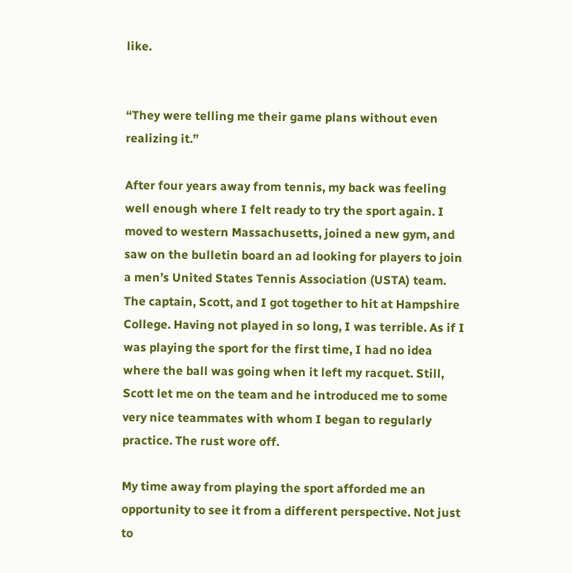like.


“They were telling me their game plans without even realizing it.”

After four years away from tennis, my back was feeling well enough where I felt ready to try the sport again. I moved to western Massachusetts, joined a new gym, and saw on the bulletin board an ad looking for players to join a men’s United States Tennis Association (USTA) team. The captain, Scott, and I got together to hit at Hampshire College. Having not played in so long, I was terrible. As if I was playing the sport for the first time, I had no idea where the ball was going when it left my racquet. Still, Scott let me on the team and he introduced me to some very nice teammates with whom I began to regularly practice. The rust wore off.

My time away from playing the sport afforded me an opportunity to see it from a different perspective. Not just to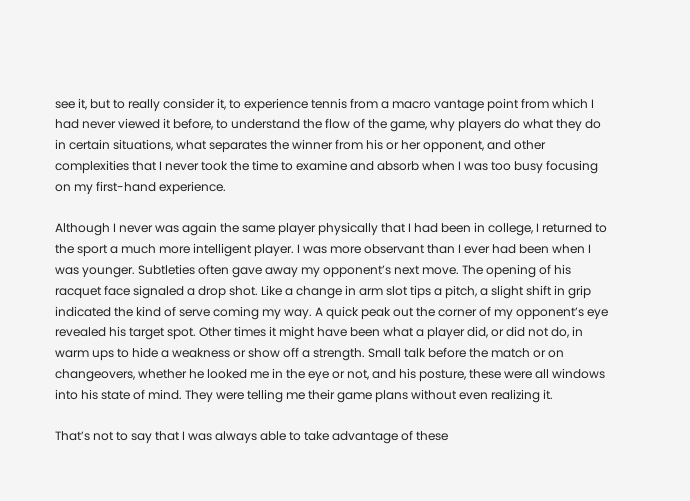see it, but to really consider it, to experience tennis from a macro vantage point from which I had never viewed it before, to understand the flow of the game, why players do what they do in certain situations, what separates the winner from his or her opponent, and other complexities that I never took the time to examine and absorb when I was too busy focusing on my first-hand experience.

Although I never was again the same player physically that I had been in college, I returned to the sport a much more intelligent player. I was more observant than I ever had been when I was younger. Subtleties often gave away my opponent’s next move. The opening of his racquet face signaled a drop shot. Like a change in arm slot tips a pitch, a slight shift in grip indicated the kind of serve coming my way. A quick peak out the corner of my opponent’s eye revealed his target spot. Other times it might have been what a player did, or did not do, in warm ups to hide a weakness or show off a strength. Small talk before the match or on changeovers, whether he looked me in the eye or not, and his posture, these were all windows into his state of mind. They were telling me their game plans without even realizing it.

That’s not to say that I was always able to take advantage of these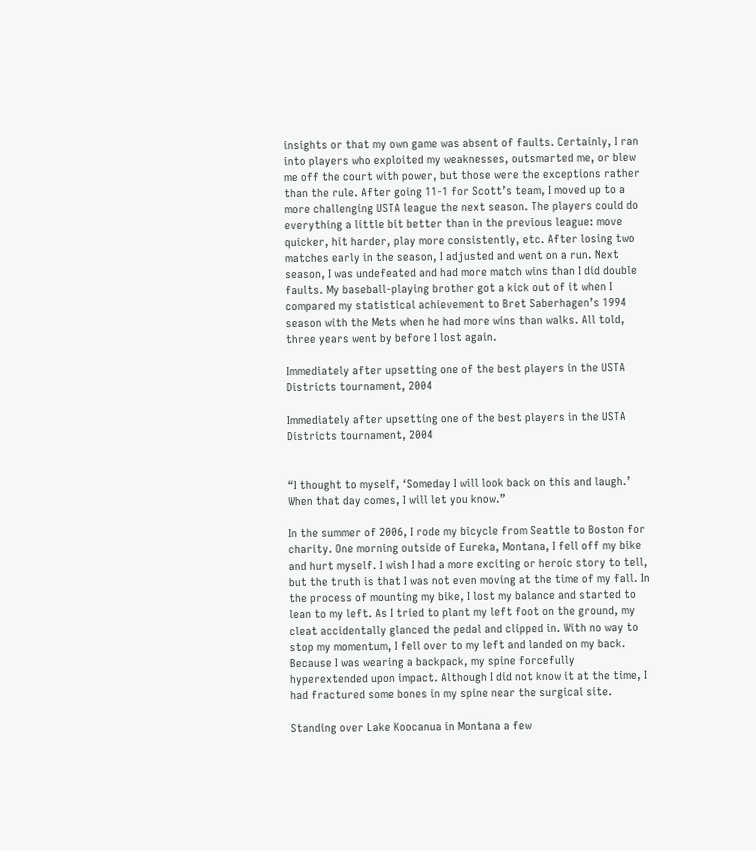insights or that my own game was absent of faults. Certainly, I ran into players who exploited my weaknesses, outsmarted me, or blew me off the court with power, but those were the exceptions rather than the rule. After going 11-1 for Scott’s team, I moved up to a more challenging USTA league the next season. The players could do everything a little bit better than in the previous league: move quicker, hit harder, play more consistently, etc. After losing two matches early in the season, I adjusted and went on a run. Next season, I was undefeated and had more match wins than I did double faults. My baseball-playing brother got a kick out of it when I compared my statistical achievement to Bret Saberhagen’s 1994 season with the Mets when he had more wins than walks. All told, three years went by before I lost again.

Immediately after upsetting one of the best players in the USTA Districts tournament, 2004

Immediately after upsetting one of the best players in the USTA Districts tournament, 2004


“I thought to myself, ‘Someday I will look back on this and laugh.’ When that day comes, I will let you know.”

In the summer of 2006, I rode my bicycle from Seattle to Boston for charity. One morning outside of Eureka, Montana, I fell off my bike and hurt myself. I wish I had a more exciting or heroic story to tell, but the truth is that I was not even moving at the time of my fall. In the process of mounting my bike, I lost my balance and started to lean to my left. As I tried to plant my left foot on the ground, my cleat accidentally glanced the pedal and clipped in. With no way to stop my momentum, I fell over to my left and landed on my back. Because I was wearing a backpack, my spine forcefully hyperextended upon impact. Although I did not know it at the time, I had fractured some bones in my spine near the surgical site.

Standing over Lake Koocanua in Montana a few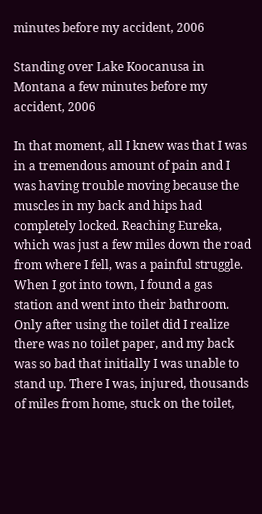minutes before my accident, 2006

Standing over Lake Koocanusa in Montana a few minutes before my accident, 2006

In that moment, all I knew was that I was in a tremendous amount of pain and I was having trouble moving because the muscles in my back and hips had completely locked. Reaching Eureka, which was just a few miles down the road from where I fell, was a painful struggle. When I got into town, I found a gas station and went into their bathroom. Only after using the toilet did I realize there was no toilet paper, and my back was so bad that initially I was unable to stand up. There I was, injured, thousands of miles from home, stuck on the toilet,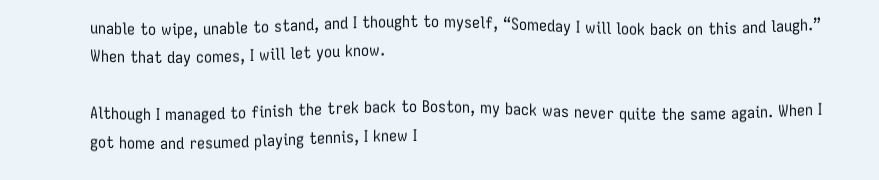unable to wipe, unable to stand, and I thought to myself, “Someday I will look back on this and laugh.” When that day comes, I will let you know.

Although I managed to finish the trek back to Boston, my back was never quite the same again. When I got home and resumed playing tennis, I knew I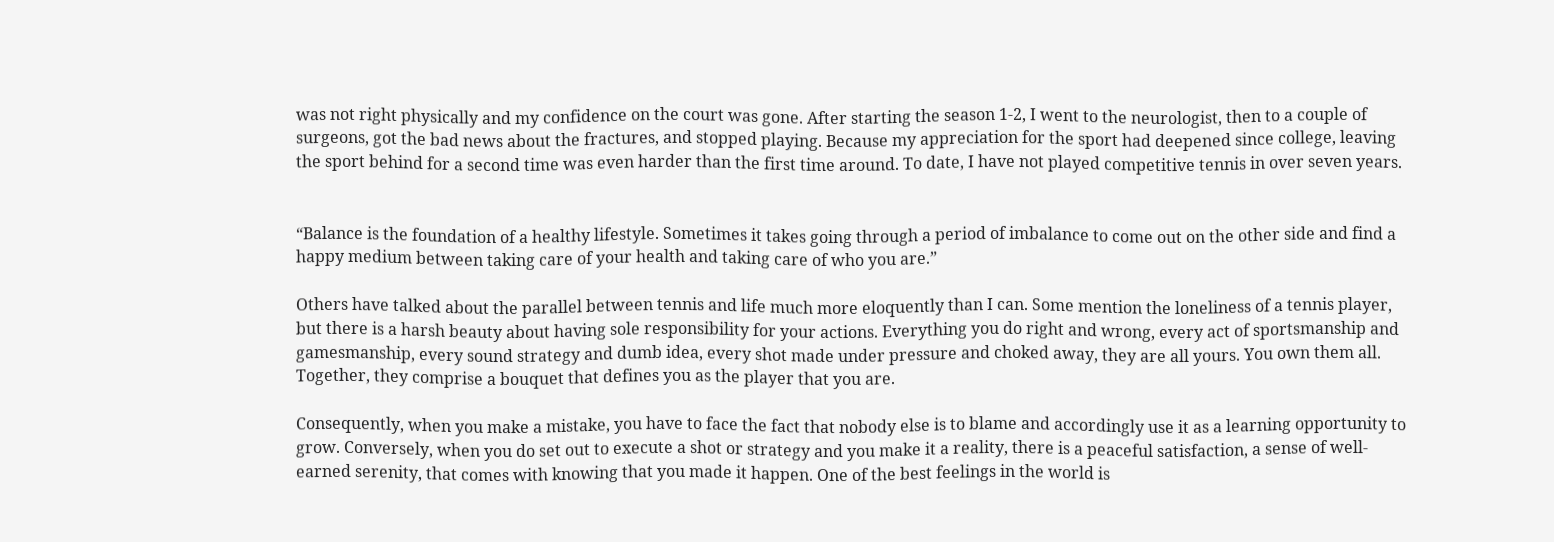was not right physically and my confidence on the court was gone. After starting the season 1-2, I went to the neurologist, then to a couple of surgeons, got the bad news about the fractures, and stopped playing. Because my appreciation for the sport had deepened since college, leaving the sport behind for a second time was even harder than the first time around. To date, I have not played competitive tennis in over seven years.


“Balance is the foundation of a healthy lifestyle. Sometimes it takes going through a period of imbalance to come out on the other side and find a happy medium between taking care of your health and taking care of who you are.”

Others have talked about the parallel between tennis and life much more eloquently than I can. Some mention the loneliness of a tennis player, but there is a harsh beauty about having sole responsibility for your actions. Everything you do right and wrong, every act of sportsmanship and gamesmanship, every sound strategy and dumb idea, every shot made under pressure and choked away, they are all yours. You own them all. Together, they comprise a bouquet that defines you as the player that you are.

Consequently, when you make a mistake, you have to face the fact that nobody else is to blame and accordingly use it as a learning opportunity to grow. Conversely, when you do set out to execute a shot or strategy and you make it a reality, there is a peaceful satisfaction, a sense of well-earned serenity, that comes with knowing that you made it happen. One of the best feelings in the world is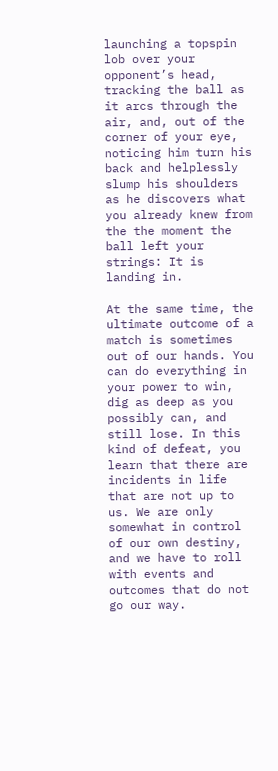launching a topspin lob over your opponent’s head, tracking the ball as it arcs through the air, and, out of the corner of your eye, noticing him turn his back and helplessly slump his shoulders as he discovers what you already knew from the the moment the ball left your strings: It is landing in.

At the same time, the ultimate outcome of a match is sometimes out of our hands. You can do everything in your power to win, dig as deep as you possibly can, and still lose. In this kind of defeat, you learn that there are incidents in life that are not up to us. We are only somewhat in control of our own destiny, and we have to roll with events and outcomes that do not go our way.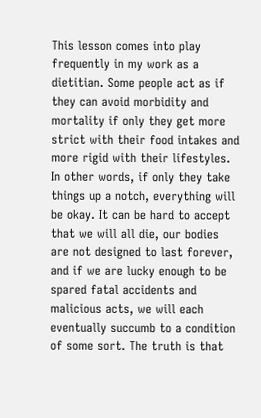This lesson comes into play frequently in my work as a dietitian. Some people act as if they can avoid morbidity and mortality if only they get more strict with their food intakes and more rigid with their lifestyles. In other words, if only they take things up a notch, everything will be okay. It can be hard to accept that we will all die, our bodies are not designed to last forever, and if we are lucky enough to be spared fatal accidents and malicious acts, we will each eventually succumb to a condition of some sort. The truth is that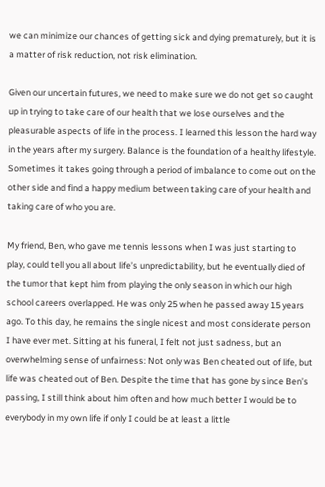we can minimize our chances of getting sick and dying prematurely, but it is a matter of risk reduction, not risk elimination.

Given our uncertain futures, we need to make sure we do not get so caught up in trying to take care of our health that we lose ourselves and the pleasurable aspects of life in the process. I learned this lesson the hard way in the years after my surgery. Balance is the foundation of a healthy lifestyle. Sometimes it takes going through a period of imbalance to come out on the other side and find a happy medium between taking care of your health and taking care of who you are.

My friend, Ben, who gave me tennis lessons when I was just starting to play, could tell you all about life’s unpredictability, but he eventually died of the tumor that kept him from playing the only season in which our high school careers overlapped. He was only 25 when he passed away 15 years ago. To this day, he remains the single nicest and most considerate person I have ever met. Sitting at his funeral, I felt not just sadness, but an overwhelming sense of unfairness: Not only was Ben cheated out of life, but life was cheated out of Ben. Despite the time that has gone by since Ben’s passing, I still think about him often and how much better I would be to everybody in my own life if only I could be at least a little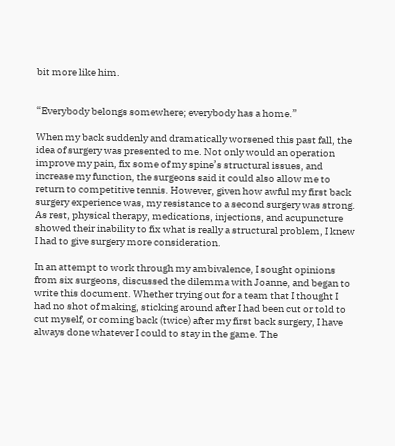bit more like him.


“Everybody belongs somewhere; everybody has a home.”

When my back suddenly and dramatically worsened this past fall, the idea of surgery was presented to me. Not only would an operation improve my pain, fix some of my spine’s structural issues, and increase my function, the surgeons said it could also allow me to return to competitive tennis. However, given how awful my first back surgery experience was, my resistance to a second surgery was strong. As rest, physical therapy, medications, injections, and acupuncture showed their inability to fix what is really a structural problem, I knew I had to give surgery more consideration.

In an attempt to work through my ambivalence, I sought opinions from six surgeons, discussed the dilemma with Joanne, and began to write this document. Whether trying out for a team that I thought I had no shot of making, sticking around after I had been cut or told to cut myself, or coming back (twice) after my first back surgery, I have always done whatever I could to stay in the game. The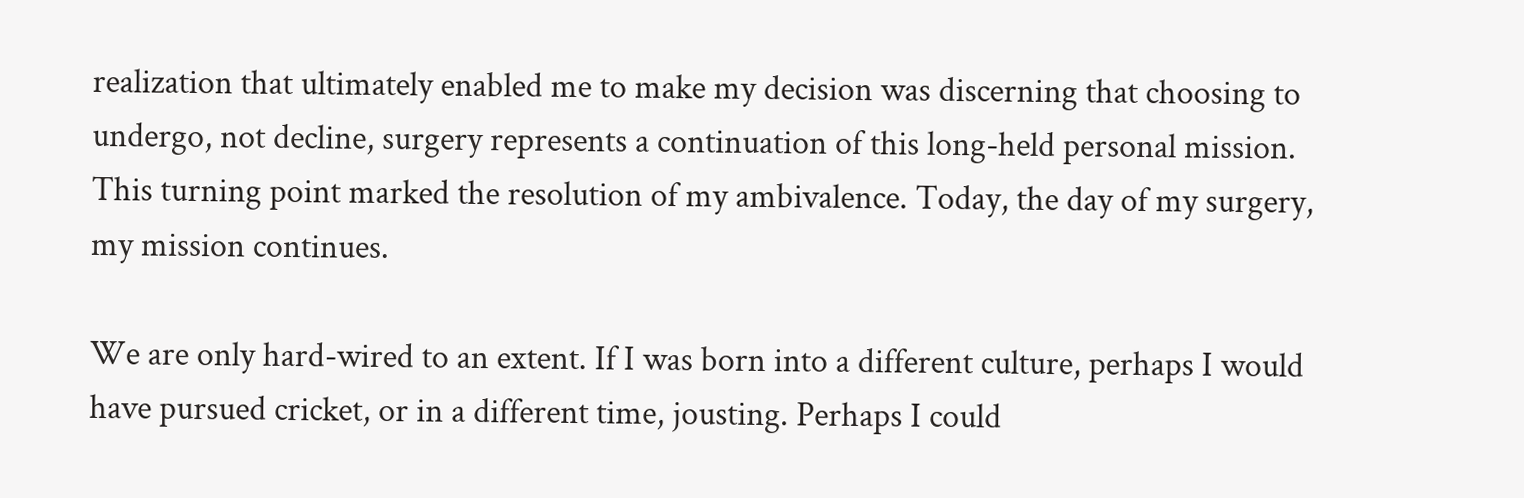realization that ultimately enabled me to make my decision was discerning that choosing to undergo, not decline, surgery represents a continuation of this long-held personal mission. This turning point marked the resolution of my ambivalence. Today, the day of my surgery, my mission continues.

We are only hard-wired to an extent. If I was born into a different culture, perhaps I would have pursued cricket, or in a different time, jousting. Perhaps I could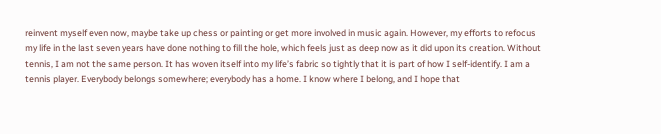reinvent myself even now, maybe take up chess or painting or get more involved in music again. However, my efforts to refocus my life in the last seven years have done nothing to fill the hole, which feels just as deep now as it did upon its creation. Without tennis, I am not the same person. It has woven itself into my life’s fabric so tightly that it is part of how I self-identify. I am a tennis player. Everybody belongs somewhere; everybody has a home. I know where I belong, and I hope that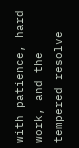with patience, hard work, and the tempered resolve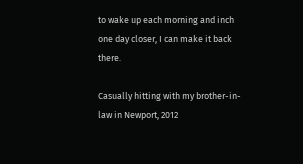to wake up each morning and inch one day closer, I can make it back there.

Casually hitting with my brother-in-law in Newport, 2012